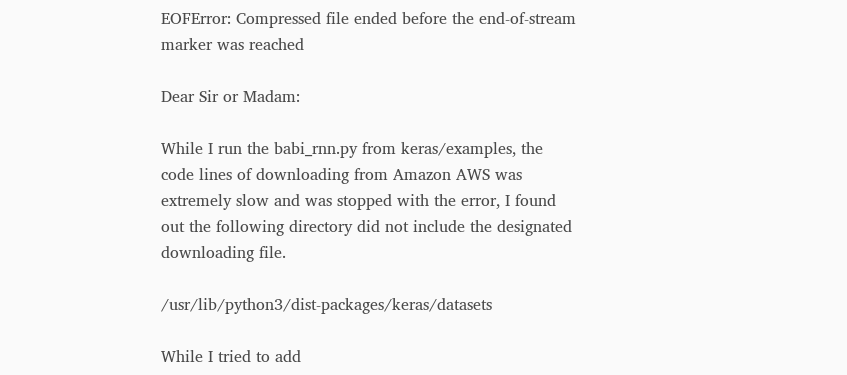EOFError: Compressed file ended before the end-of-stream marker was reached

Dear Sir or Madam:

While I run the babi_rnn.py from keras/examples, the code lines of downloading from Amazon AWS was extremely slow and was stopped with the error, I found out the following directory did not include the designated downloading file.

/usr/lib/python3/dist-packages/keras/datasets

While I tried to add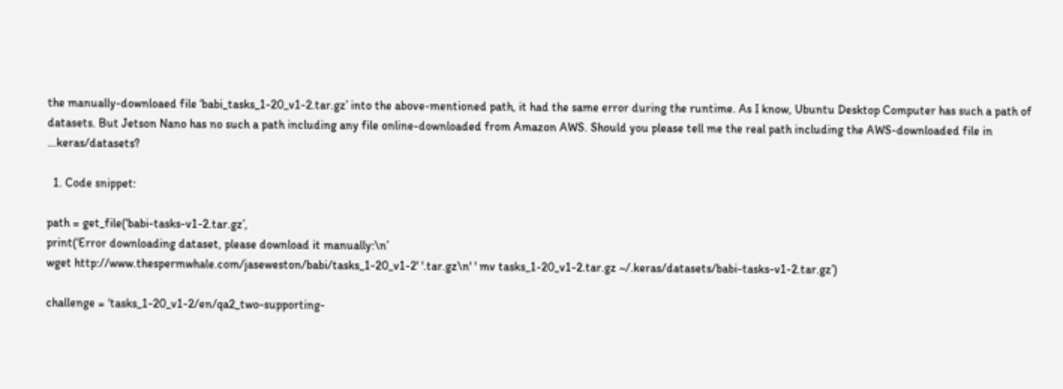the manually-downloaed file ‘babi_tasks_1-20_v1-2.tar.gz’ into the above-mentioned path, it had the same error during the runtime. As I know, Ubuntu Desktop Computer has such a path of datasets. But Jetson Nano has no such a path including any file online-downloaded from Amazon AWS. Should you please tell me the real path including the AWS-downloaded file in …keras/datasets?

  1. Code snippet:

path = get_file(‘babi-tasks-v1-2.tar.gz’,
print(‘Error downloading dataset, please download it manually:\n’
wget http://www.thespermwhale.com/jaseweston/babi/tasks_1-20_v1-2' '.tar.gz\n' ' mv tasks_1-20_v1-2.tar.gz ~/.keras/datasets/babi-tasks-v1-2.tar.gz’)

challenge = ‘tasks_1-20_v1-2/en/qa2_two-supporting-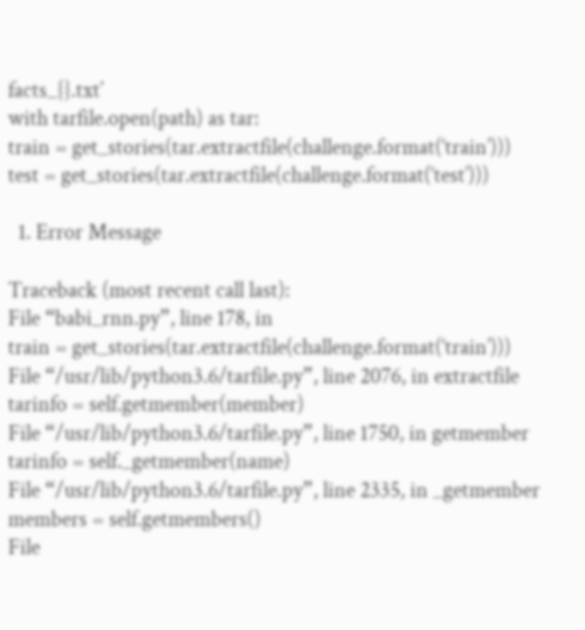facts_{}.txt’
with tarfile.open(path) as tar:
train = get_stories(tar.extractfile(challenge.format(‘train’)))
test = get_stories(tar.extractfile(challenge.format(‘test’)))

  1. Error Message

Traceback (most recent call last):
File “babi_rnn.py”, line 178, in
train = get_stories(tar.extractfile(challenge.format(‘train’)))
File “/usr/lib/python3.6/tarfile.py”, line 2076, in extractfile
tarinfo = self.getmember(member)
File “/usr/lib/python3.6/tarfile.py”, line 1750, in getmember
tarinfo = self._getmember(name)
File “/usr/lib/python3.6/tarfile.py”, line 2335, in _getmember
members = self.getmembers()
File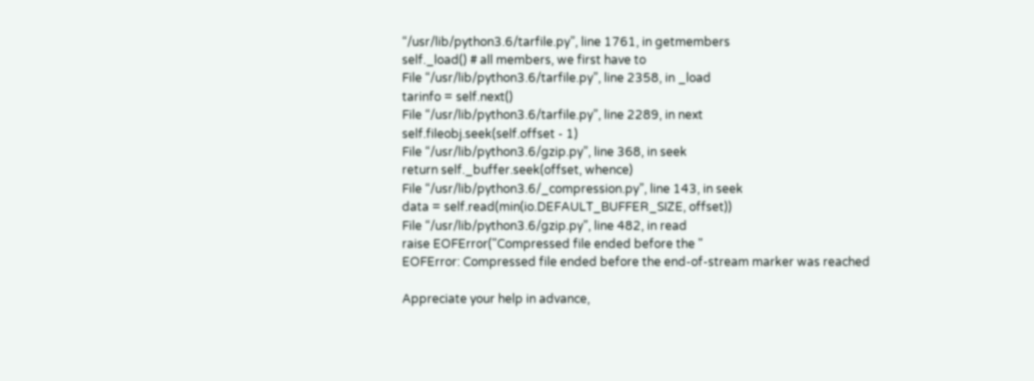“/usr/lib/python3.6/tarfile.py”, line 1761, in getmembers
self._load() # all members, we first have to
File “/usr/lib/python3.6/tarfile.py”, line 2358, in _load
tarinfo = self.next()
File “/usr/lib/python3.6/tarfile.py”, line 2289, in next
self.fileobj.seek(self.offset - 1)
File “/usr/lib/python3.6/gzip.py”, line 368, in seek
return self._buffer.seek(offset, whence)
File “/usr/lib/python3.6/_compression.py”, line 143, in seek
data = self.read(min(io.DEFAULT_BUFFER_SIZE, offset))
File “/usr/lib/python3.6/gzip.py”, line 482, in read
raise EOFError("Compressed file ended before the "
EOFError: Compressed file ended before the end-of-stream marker was reached

Appreciate your help in advance,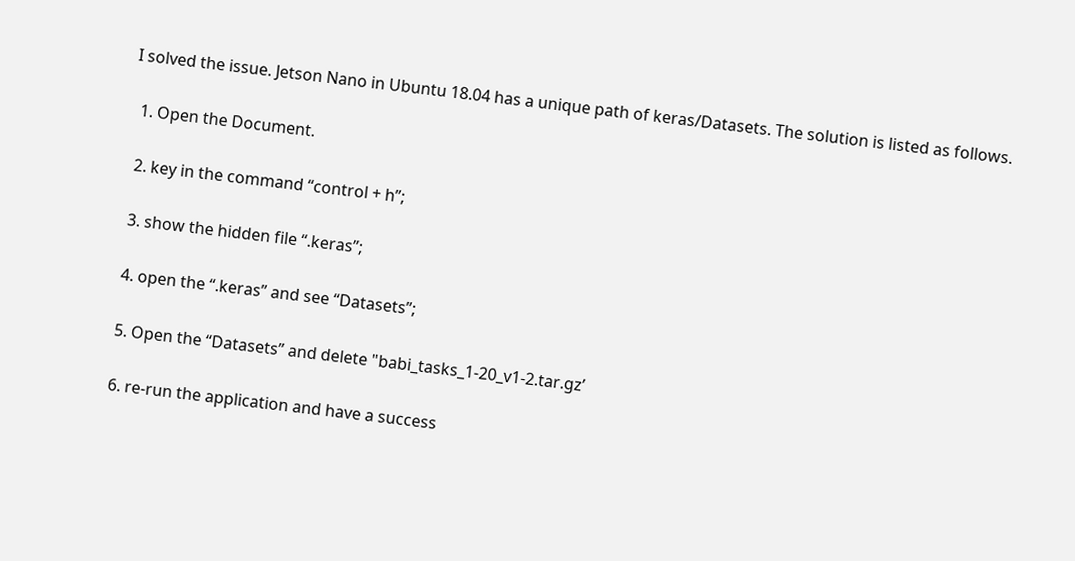I solved the issue. Jetson Nano in Ubuntu 18.04 has a unique path of keras/Datasets. The solution is listed as follows.

  1. Open the Document.

  2. key in the command “control + h”;

  3. show the hidden file “.keras”;

  4. open the “.keras” and see “Datasets”;

  5. Open the “Datasets” and delete "babi_tasks_1-20_v1-2.tar.gz’

  6. re-run the application and have a success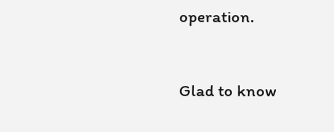operation.



Glad to know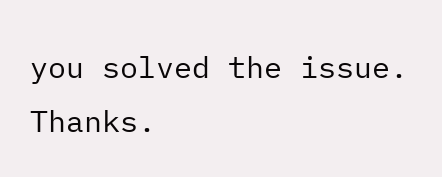you solved the issue. Thanks.